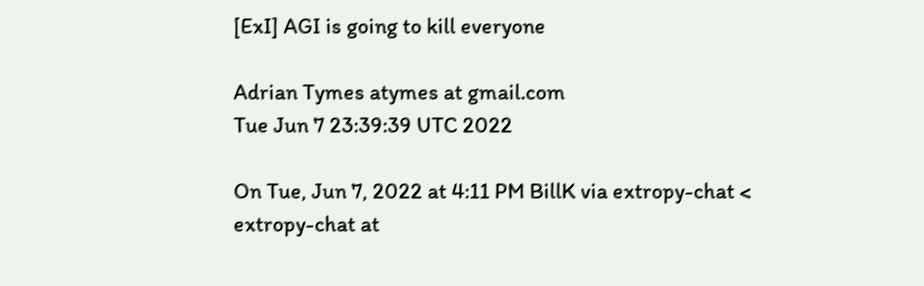[ExI] AGI is going to kill everyone

Adrian Tymes atymes at gmail.com
Tue Jun 7 23:39:39 UTC 2022

On Tue, Jun 7, 2022 at 4:11 PM BillK via extropy-chat <
extropy-chat at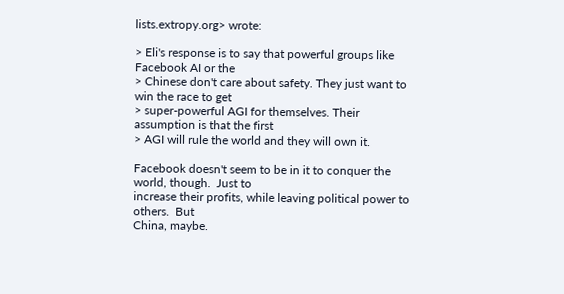lists.extropy.org> wrote:

> Eli's response is to say that powerful groups like Facebook AI or the
> Chinese don't care about safety. They just want to win the race to get
> super-powerful AGI for themselves. Their assumption is that the first
> AGI will rule the world and they will own it.

Facebook doesn't seem to be in it to conquer the world, though.  Just to
increase their profits, while leaving political power to others.  But
China, maybe.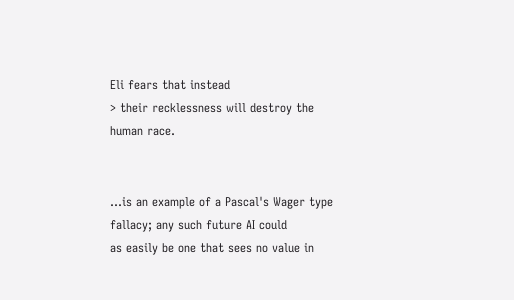Eli fears that instead
> their recklessness will destroy the human race.


...is an example of a Pascal's Wager type fallacy; any such future AI could
as easily be one that sees no value in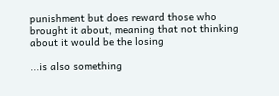punishment but does reward those who
brought it about, meaning that not thinking about it would be the losing

...is also something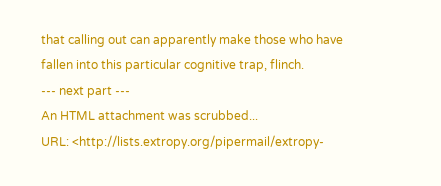that calling out can apparently make those who have
fallen into this particular cognitive trap, flinch.
--- next part ---
An HTML attachment was scrubbed...
URL: <http://lists.extropy.org/pipermail/extropy-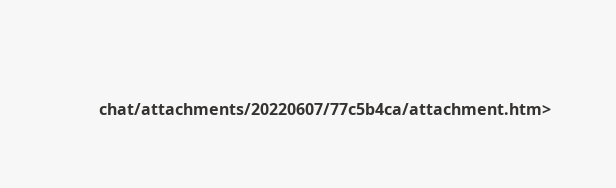chat/attachments/20220607/77c5b4ca/attachment.htm>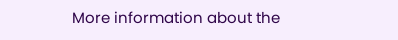More information about the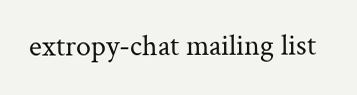extropy-chat mailing list